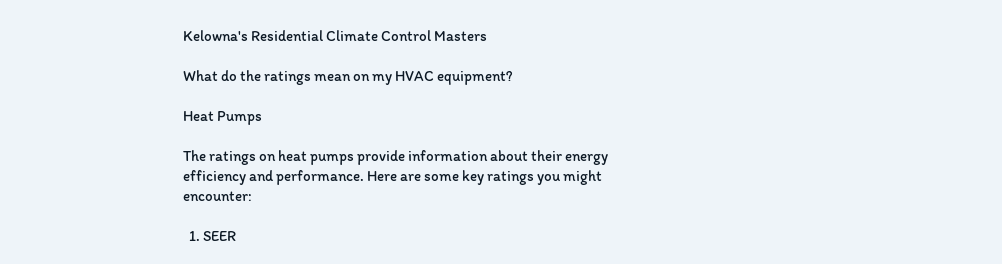Kelowna's Residential Climate Control Masters

What do the ratings mean on my HVAC equipment?

Heat Pumps

The ratings on heat pumps provide information about their energy efficiency and performance. Here are some key ratings you might encounter:

  1. SEER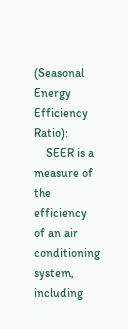(Seasonal Energy Efficiency Ratio):
    SEER is a measure of the efficiency of an air conditioning system, including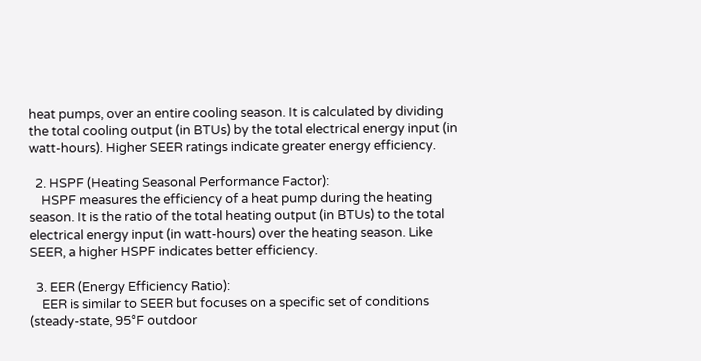heat pumps, over an entire cooling season. It is calculated by dividing the total cooling output (in BTUs) by the total electrical energy input (in watt-hours). Higher SEER ratings indicate greater energy efficiency.

  2. HSPF (Heating Seasonal Performance Factor):
    HSPF measures the efficiency of a heat pump during the heating season. It is the ratio of the total heating output (in BTUs) to the total electrical energy input (in watt-hours) over the heating season. Like SEER, a higher HSPF indicates better efficiency.

  3. EER (Energy Efficiency Ratio):
    EER is similar to SEER but focuses on a specific set of conditions (steady-state, 95°F outdoor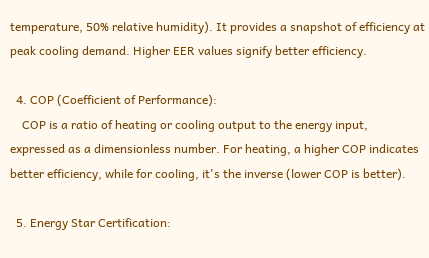temperature, 50% relative humidity). It provides a snapshot of efficiency at peak cooling demand. Higher EER values signify better efficiency.

  4. COP (Coefficient of Performance):
    COP is a ratio of heating or cooling output to the energy input, expressed as a dimensionless number. For heating, a higher COP indicates better efficiency, while for cooling, it's the inverse (lower COP is better).

  5. Energy Star Certification: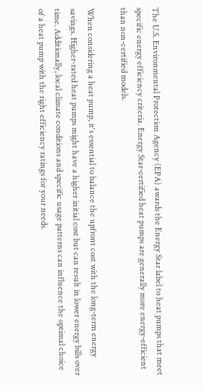The U.S. Environmental Protection Agency (EPA) awards the Energy Star label to heat pumps that meet specific energy efficiency criteria. Energy Star-certified heat pumps are generally more energy-efficient than non-certified models.

When considering a heat pump, it's essential to balance the upfront cost with the long-term energy savings. Higher-rated heat pumps might have a higher initial cost but can result in lower energy bills over time. Additionally, local climate conditions and specific usage patterns can influence the optimal choice of a heat pump with the right efficiency ratings for your needs.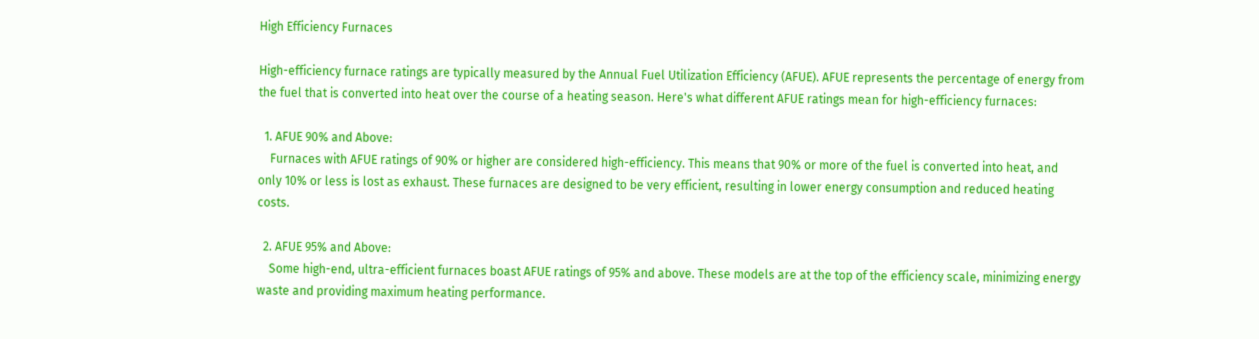High Efficiency Furnaces

High-efficiency furnace ratings are typically measured by the Annual Fuel Utilization Efficiency (AFUE). AFUE represents the percentage of energy from the fuel that is converted into heat over the course of a heating season. Here's what different AFUE ratings mean for high-efficiency furnaces:

  1. AFUE 90% and Above:
    Furnaces with AFUE ratings of 90% or higher are considered high-efficiency. This means that 90% or more of the fuel is converted into heat, and only 10% or less is lost as exhaust. These furnaces are designed to be very efficient, resulting in lower energy consumption and reduced heating costs.

  2. AFUE 95% and Above:
    Some high-end, ultra-efficient furnaces boast AFUE ratings of 95% and above. These models are at the top of the efficiency scale, minimizing energy waste and providing maximum heating performance.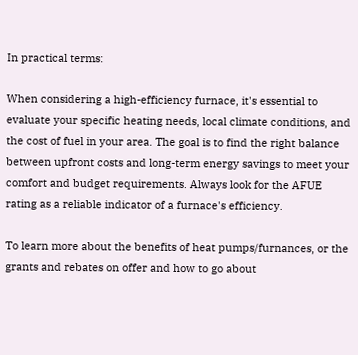In practical terms:

When considering a high-efficiency furnace, it's essential to evaluate your specific heating needs, local climate conditions, and the cost of fuel in your area. The goal is to find the right balance between upfront costs and long-term energy savings to meet your comfort and budget requirements. Always look for the AFUE rating as a reliable indicator of a furnace's efficiency.

To learn more about the benefits of heat pumps/furnances, or the grants and rebates on offer and how to go about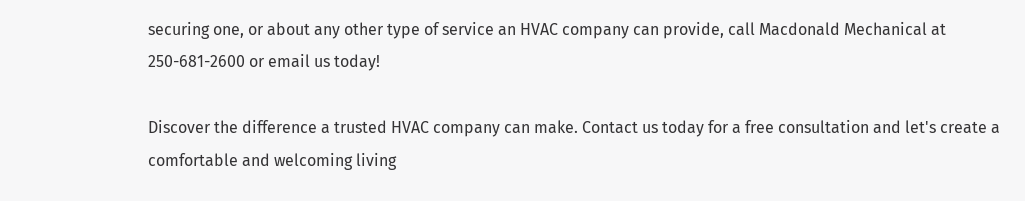securing one, or about any other type of service an HVAC company can provide, call Macdonald Mechanical at 250-681-2600 or email us today!

Discover the difference a trusted HVAC company can make. Contact us today for a free consultation and let's create a comfortable and welcoming living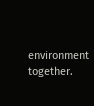environment together.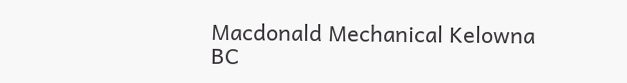Macdonald Mechanical Kelowna BC